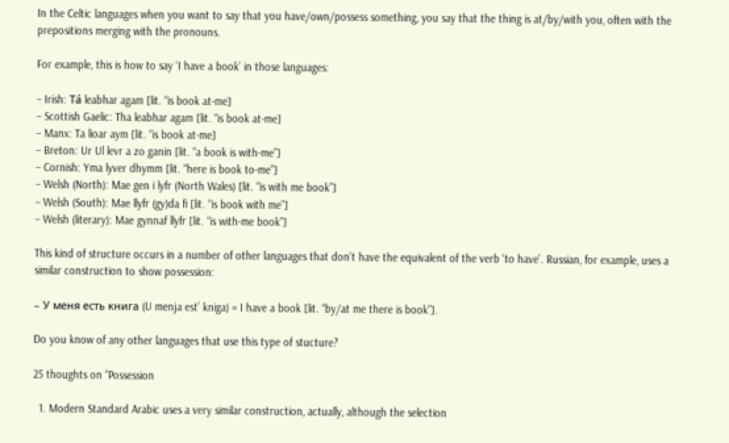In the Celtic languages when you want to say that you have/own/possess something, you say that the thing is at/by/with you, often with the prepositions merging with the pronouns.

For example, this is how to say ‘I have a book’ in those languages:

– Irish: Tá leabhar agam [lit. “is book at-me]
– Scottish Gaelic: Tha leabhar agam [lit. “is book at-me]
– Manx: Ta lioar aym [lit. “is book at-me]
– Breton: Ur Ul levr a zo ganin [lit. “a book is with-me”]
– Cornish: Yma lyver dhymm [lit. “here is book to-me”]
– Welsh (North): Mae gen i lyfr (North Wales) [lit. “is with me book”]
– Welsh (South): Mae llyfr (gy)da fi [lit. “is book with me”]
– Welsh (literary): Mae gynnaf llyfr [lit. “is with-me book”]

This kind of structure occurs in a number of other languages that don’t have the equivalent of the verb ‘to have’. Russian, for example, uses a similar construction to show possession:

– У меня есть книга (U menja est’ kniga) = I have a book [lit. “by/at me there is book”].

Do you know of any other languages that use this type of stucture?

25 thoughts on “Possession

  1. Modern Standard Arabic uses a very similar construction, actually, although the selection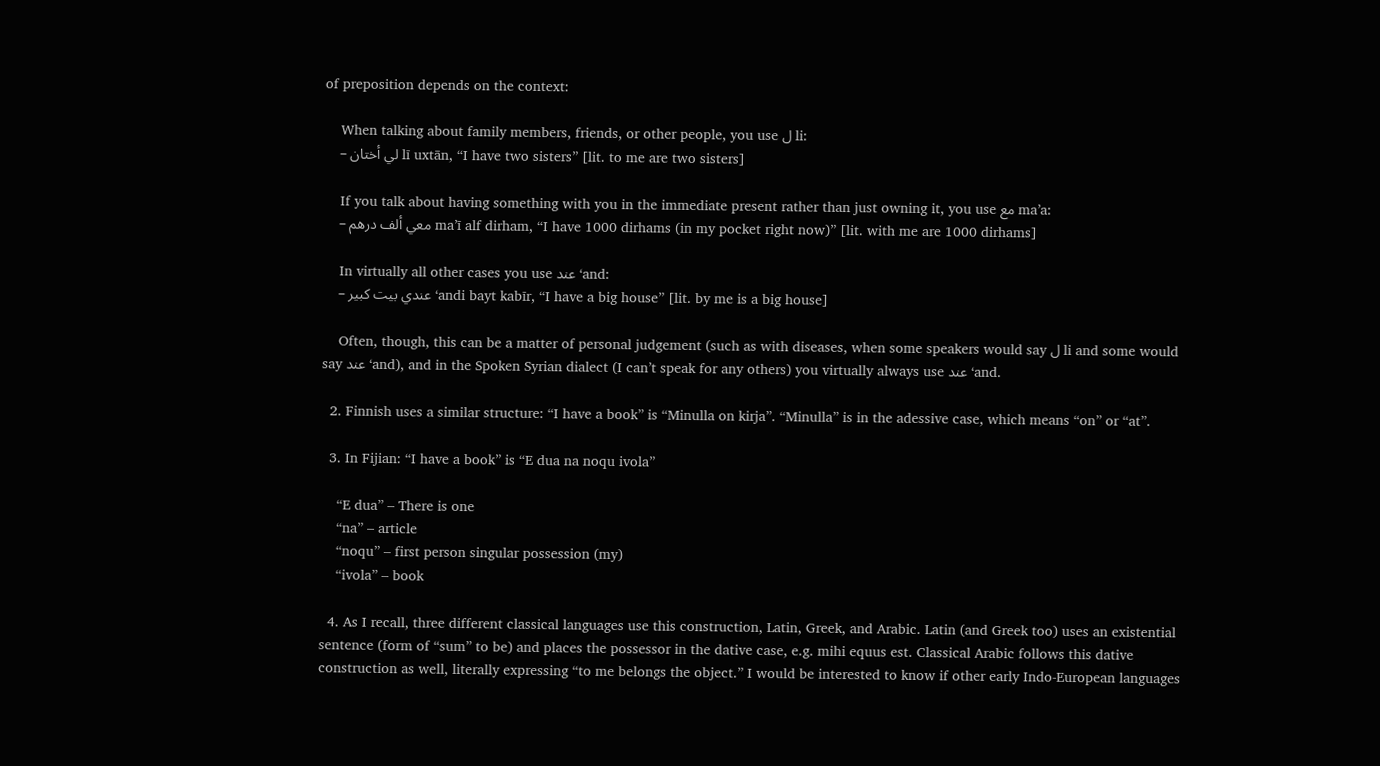of preposition depends on the context:

    When talking about family members, friends, or other people, you use ل li:
    – لي أختان lī uxtān, “I have two sisters” [lit. to me are two sisters]

    If you talk about having something with you in the immediate present rather than just owning it, you use مع ma’a:
    – معي ألف درهم ma’ī alf dirham, “I have 1000 dirhams (in my pocket right now)” [lit. with me are 1000 dirhams]

    In virtually all other cases you use عند ‘and:
    – عندي بيت كبير ‘andi bayt kabīr, “I have a big house” [lit. by me is a big house]

    Often, though, this can be a matter of personal judgement (such as with diseases, when some speakers would say ل li and some would say عند ‘and), and in the Spoken Syrian dialect (I can’t speak for any others) you virtually always use عند ‘and.

  2. Finnish uses a similar structure: “I have a book” is “Minulla on kirja”. “Minulla” is in the adessive case, which means “on” or “at”.

  3. In Fijian: “I have a book” is “E dua na noqu ivola”

    “E dua” – There is one
    “na” – article
    “noqu” – first person singular possession (my)
    “ivola” – book

  4. As I recall, three different classical languages use this construction, Latin, Greek, and Arabic. Latin (and Greek too) uses an existential sentence (form of “sum” to be) and places the possessor in the dative case, e.g. mihi equus est. Classical Arabic follows this dative construction as well, literally expressing “to me belongs the object.” I would be interested to know if other early Indo-European languages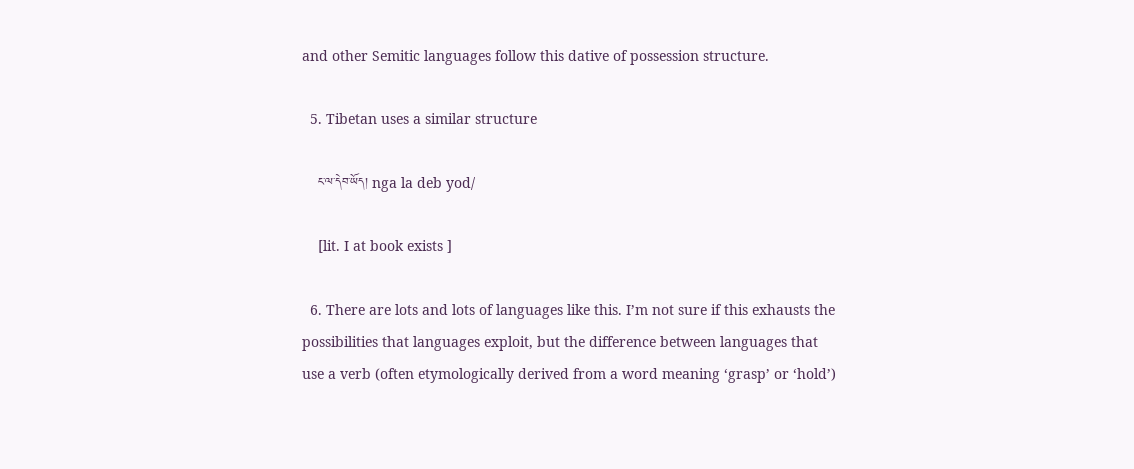and other Semitic languages follow this dative of possession structure.

  5. Tibetan uses a similar structure

    ང་ལ་དེབ་ཡོད། nga la deb yod/

    [lit. I at book exists ]

  6. There are lots and lots of languages like this. I’m not sure if this exhausts the possibilities that languages exploit, but the difference between languages that use a verb (often etymologically derived from a word meaning ‘grasp’ or ‘hold’)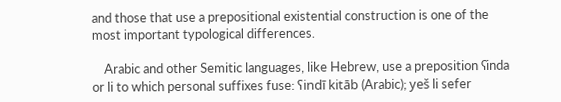and those that use a prepositional existential construction is one of the most important typological differences.

    Arabic and other Semitic languages, like Hebrew, use a preposition ʕinda or li to which personal suffixes fuse: ʕindī kitāb (Arabic); yeš li sefer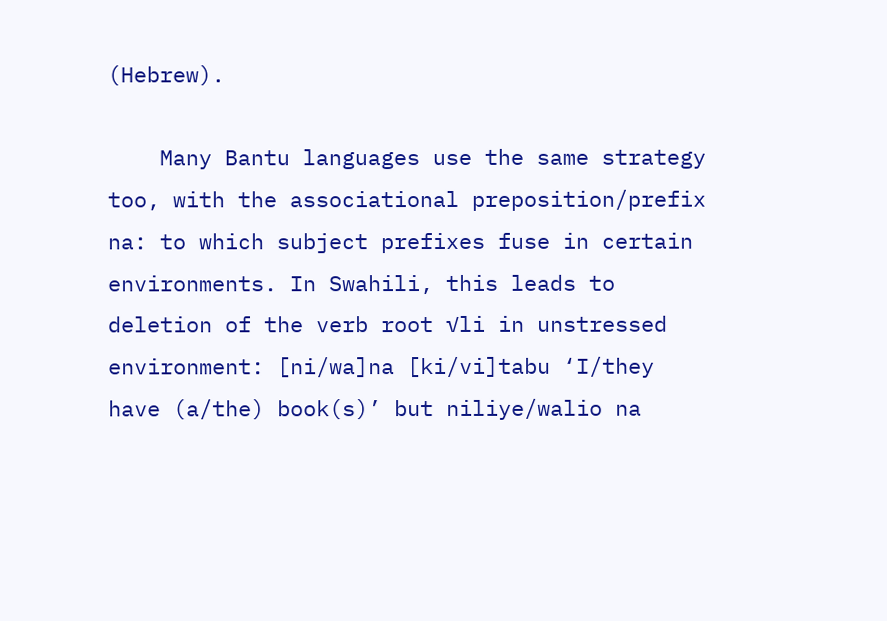(Hebrew).

    Many Bantu languages use the same strategy too, with the associational preposition/prefix na: to which subject prefixes fuse in certain environments. In Swahili, this leads to deletion of the verb root √li in unstressed environment: [ni/wa]na [ki/vi]tabu ‘I/they have (a/the) book(s)’ but niliye/walio na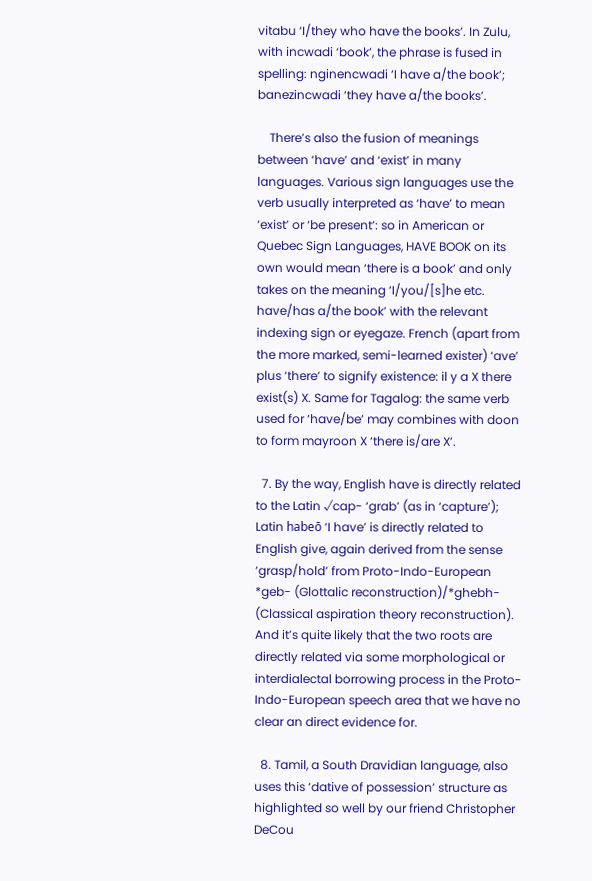vitabu ‘I/they who have the books’. In Zulu, with incwadi ‘book’, the phrase is fused in spelling: nginencwadi ‘I have a/the book’; banezincwadi ‘they have a/the books’.

    There’s also the fusion of meanings between ‘have’ and ‘exist’ in many languages. Various sign languages use the verb usually interpreted as ‘have’ to mean ‘exist’ or ‘be present’: so in American or Quebec Sign Languages, HAVE BOOK on its own would mean ‘there is a book’ and only takes on the meaning ‘I/you/[s]he etc. have/has a/the book’ with the relevant indexing sign or eyegaze. French (apart from the more marked, semi-learned exister) ‘ave’ plus ‘there’ to signify existence: il y a X there exist(s) X. Same for Tagalog: the same verb used for ‘have/be’ may combines with doon to form mayroon X ‘there is/are X’.

  7. By the way, English have is directly related to the Latin √cap- ‘grab’ (as in ‘capture’); Latin habeō ‘I have’ is directly related to English give, again derived from the sense ‘grasp/hold’ from Proto-Indo-European *geb- (Glottalic reconstruction)/*ghebh- (Classical aspiration theory reconstruction). And it’s quite likely that the two roots are directly related via some morphological or interdialectal borrowing process in the Proto-Indo-European speech area that we have no clear an direct evidence for.

  8. Tamil, a South Dravidian language, also uses this ‘dative of possession’ structure as highlighted so well by our friend Christopher DeCou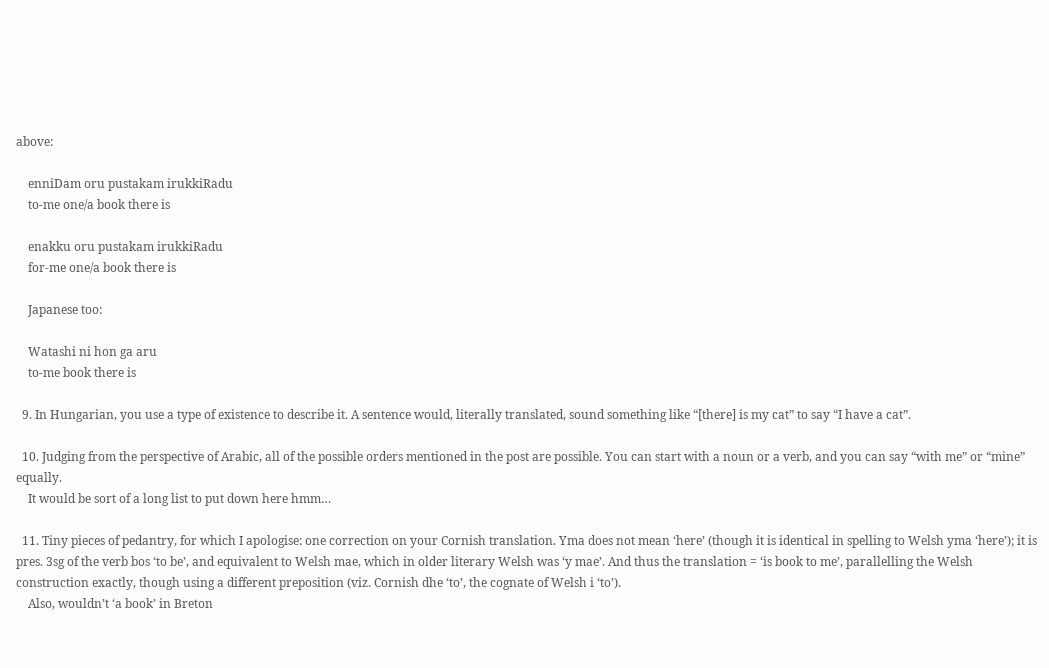above:

    enniDam oru pustakam irukkiRadu
    to-me one/a book there is

    enakku oru pustakam irukkiRadu
    for-me one/a book there is

    Japanese too:

    Watashi ni hon ga aru
    to-me book there is

  9. In Hungarian, you use a type of existence to describe it. A sentence would, literally translated, sound something like “[there] is my cat” to say “I have a cat”.

  10. Judging from the perspective of Arabic, all of the possible orders mentioned in the post are possible. You can start with a noun or a verb, and you can say “with me” or “mine” equally.
    It would be sort of a long list to put down here hmm…

  11. Tiny pieces of pedantry, for which I apologise: one correction on your Cornish translation. Yma does not mean ‘here’ (though it is identical in spelling to Welsh yma ‘here’); it is pres. 3sg of the verb bos ‘to be’, and equivalent to Welsh mae, which in older literary Welsh was ‘y mae’. And thus the translation = ‘is book to me’, parallelling the Welsh construction exactly, though using a different preposition (viz. Cornish dhe ‘to’, the cognate of Welsh i ‘to’).
    Also, wouldn’t ‘a book’ in Breton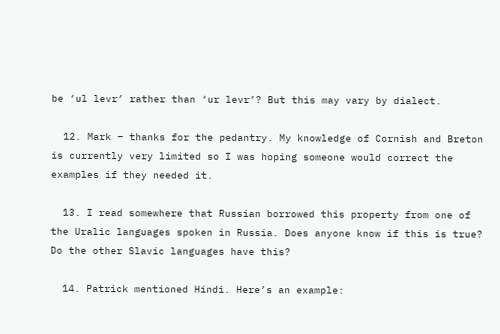be ‘ul levr’ rather than ‘ur levr’? But this may vary by dialect.

  12. Mark – thanks for the pedantry. My knowledge of Cornish and Breton is currently very limited so I was hoping someone would correct the examples if they needed it.

  13. I read somewhere that Russian borrowed this property from one of the Uralic languages spoken in Russia. Does anyone know if this is true? Do the other Slavic languages have this?

  14. Patrick mentioned Hindi. Here’s an example: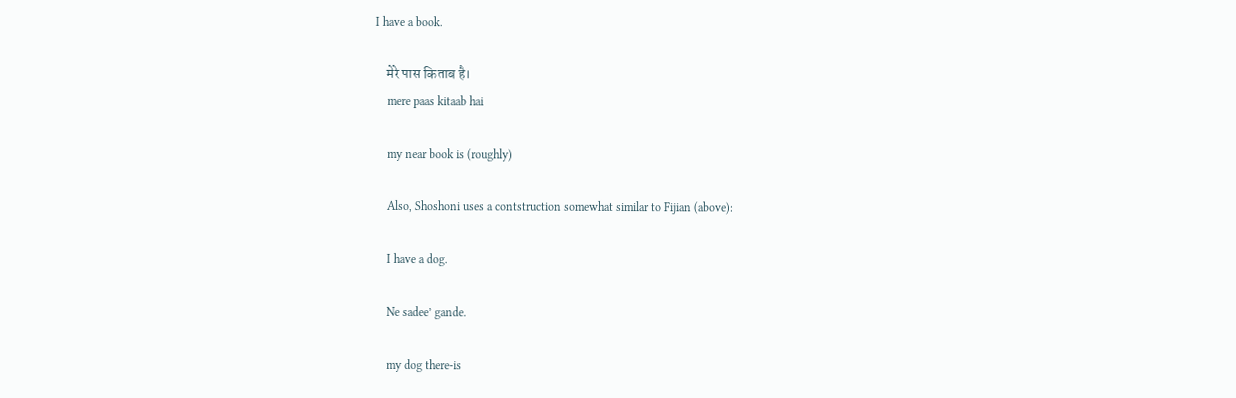I have a book.

    मेरे पास किताब है।
    mere paas kitaab hai

    my near book is (roughly)

    Also, Shoshoni uses a contstruction somewhat similar to Fijian (above):

    I have a dog.

    Ne sadee’ gande.

    my dog there-is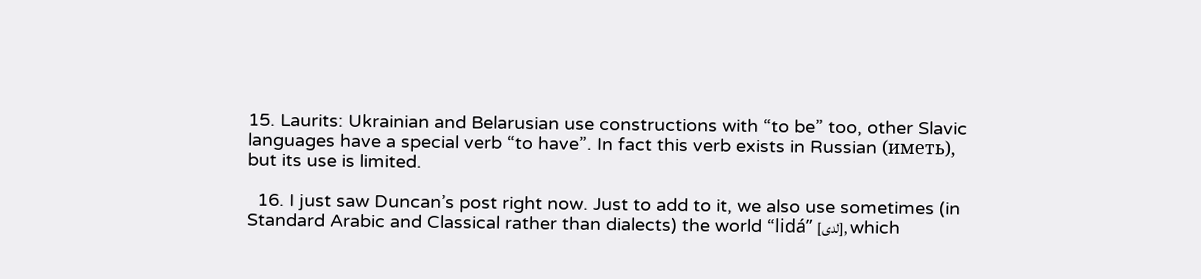15. Laurits: Ukrainian and Belarusian use constructions with “to be” too, other Slavic languages have a special verb “to have”. In fact this verb exists in Russian (иметь), but its use is limited.

  16. I just saw Duncan’s post right now. Just to add to it, we also use sometimes (in Standard Arabic and Classical rather than dialects) the world “lidá” [لدى], which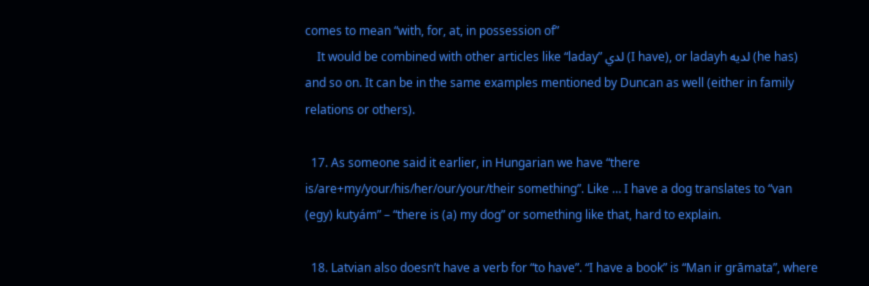comes to mean “with, for, at, in possession of”
    It would be combined with other articles like “laday” لدي (I have), or ladayh لديه (he has) and so on. It can be in the same examples mentioned by Duncan as well (either in family relations or others).

  17. As someone said it earlier, in Hungarian we have “there is/are+my/your/his/her/our/your/their something”. Like … I have a dog translates to “van (egy) kutyám” – “there is (a) my dog” or something like that, hard to explain.

  18. Latvian also doesn’t have a verb for “to have”. “I have a book” is “Man ir grāmata”, where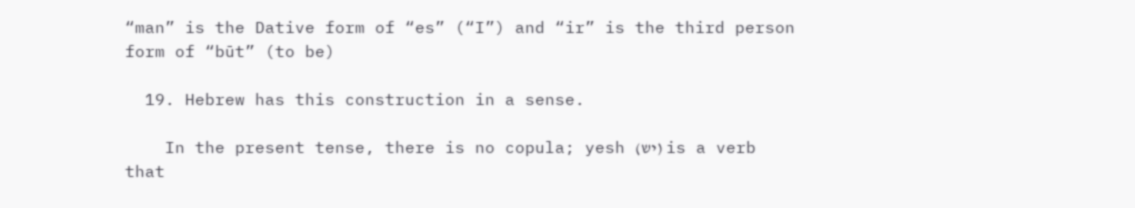“man” is the Dative form of “es” (“I”) and “ir” is the third person form of “būt” (to be)

  19. Hebrew has this construction in a sense.

    In the present tense, there is no copula; yesh (יש) is a verb that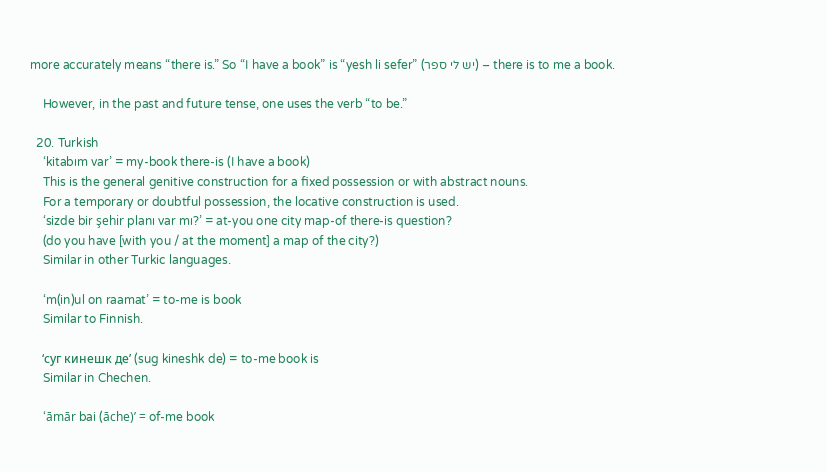more accurately means “there is.” So “I have a book” is “yesh li sefer” (יש לי ספר) – there is to me a book.

    However, in the past and future tense, one uses the verb “to be.”

  20. Turkish
    ‘kitabım var’ = my-book there-is (I have a book)
    This is the general genitive construction for a fixed possession or with abstract nouns.
    For a temporary or doubtful possession, the locative construction is used.
    ‘sizde bir şehir planı var mı?’ = at-you one city map-of there-is question?
    (do you have [with you / at the moment] a map of the city?)
    Similar in other Turkic languages.

    ‘m(in)ul on raamat’ = to-me is book
    Similar to Finnish.

    ‘суг кинешк де’ (sug kineshk de) = to-me book is
    Similar in Chechen.

    ‘āmār bai (āche)’ = of-me book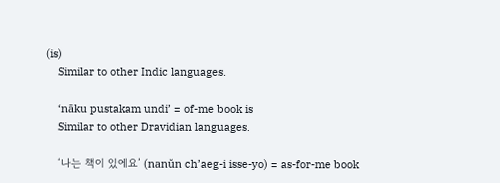(is)
    Similar to other Indic languages.

    ‘nāku pustakam undi’ = of-me book is
    Similar to other Dravidian languages.

    ‘나는 책이 있에요’ (nanŭn ch’aeg-i isse-yo) = as-for-me book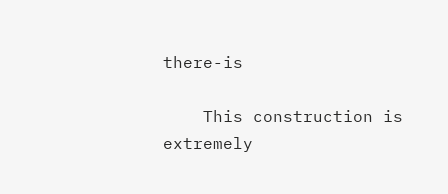there-is

    This construction is extremely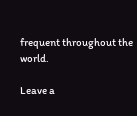frequent throughout the world.

Leave a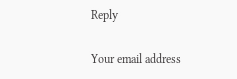Reply

Your email address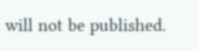will not be published.